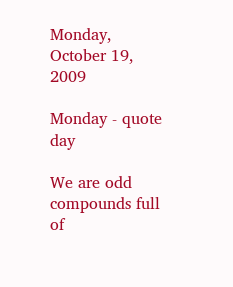Monday, October 19, 2009

Monday - quote day

We are odd compounds full of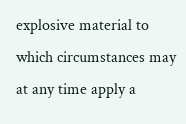explosive material to which circumstances may at any time apply a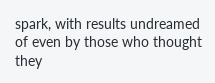spark, with results undreamed of even by those who thought they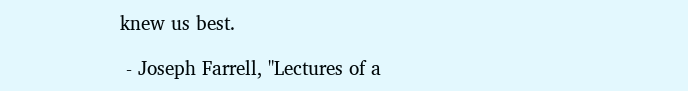knew us best.

 - Joseph Farrell, "Lectures of a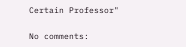Certain Professor"

No comments: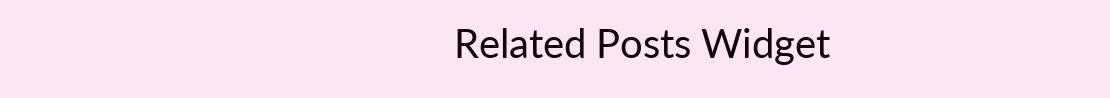Related Posts Widget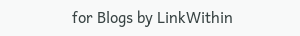for Blogs by LinkWithin